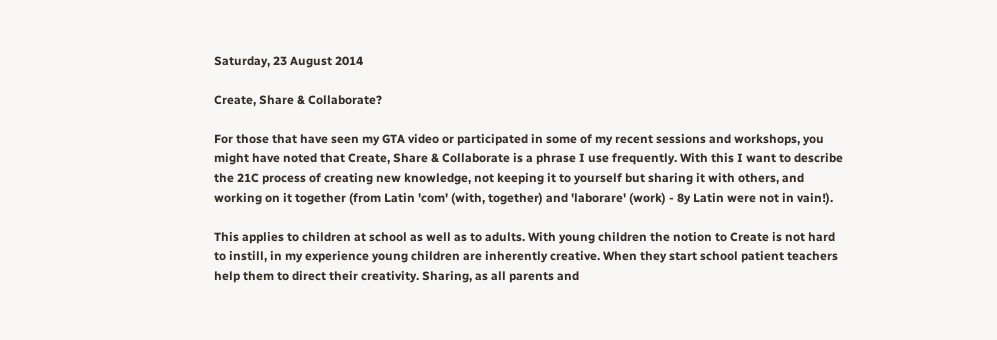Saturday, 23 August 2014

Create, Share & Collaborate?

For those that have seen my GTA video or participated in some of my recent sessions and workshops, you might have noted that Create, Share & Collaborate is a phrase I use frequently. With this I want to describe the 21C process of creating new knowledge, not keeping it to yourself but sharing it with others, and working on it together (from Latin 'com' (with, together) and 'laborare' (work) - 8y Latin were not in vain!).

This applies to children at school as well as to adults. With young children the notion to Create is not hard to instill, in my experience young children are inherently creative. When they start school patient teachers help them to direct their creativity. Sharing, as all parents and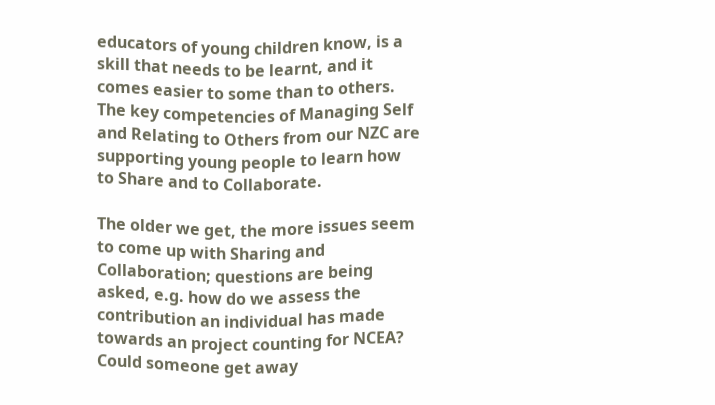educators of young children know, is a skill that needs to be learnt, and it comes easier to some than to others. The key competencies of Managing Self and Relating to Others from our NZC are supporting young people to learn how to Share and to Collaborate.

The older we get, the more issues seem to come up with Sharing and Collaboration; questions are being asked, e.g. how do we assess the contribution an individual has made towards an project counting for NCEA? Could someone get away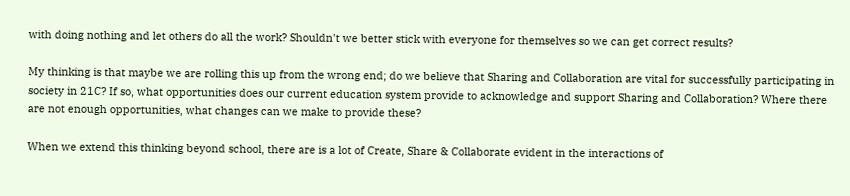with doing nothing and let others do all the work? Shouldn't we better stick with everyone for themselves so we can get correct results?

My thinking is that maybe we are rolling this up from the wrong end; do we believe that Sharing and Collaboration are vital for successfully participating in society in 21C? If so, what opportunities does our current education system provide to acknowledge and support Sharing and Collaboration? Where there are not enough opportunities, what changes can we make to provide these?

When we extend this thinking beyond school, there are is a lot of Create, Share & Collaborate evident in the interactions of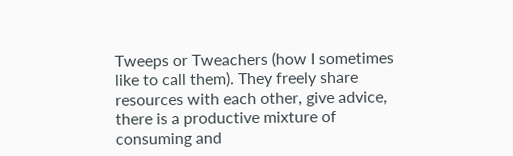Tweeps or Tweachers (how I sometimes like to call them). They freely share resources with each other, give advice, there is a productive mixture of consuming and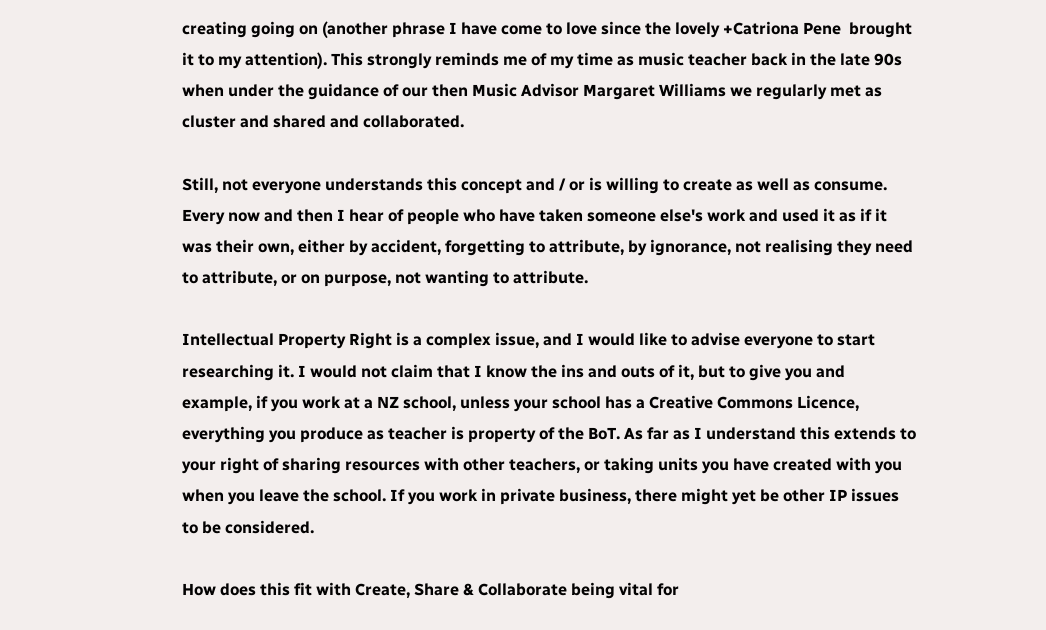creating going on (another phrase I have come to love since the lovely +Catriona Pene  brought it to my attention). This strongly reminds me of my time as music teacher back in the late 90s when under the guidance of our then Music Advisor Margaret Williams we regularly met as cluster and shared and collaborated.

Still, not everyone understands this concept and / or is willing to create as well as consume. Every now and then I hear of people who have taken someone else's work and used it as if it was their own, either by accident, forgetting to attribute, by ignorance, not realising they need to attribute, or on purpose, not wanting to attribute.

Intellectual Property Right is a complex issue, and I would like to advise everyone to start researching it. I would not claim that I know the ins and outs of it, but to give you and example, if you work at a NZ school, unless your school has a Creative Commons Licence, everything you produce as teacher is property of the BoT. As far as I understand this extends to your right of sharing resources with other teachers, or taking units you have created with you when you leave the school. If you work in private business, there might yet be other IP issues to be considered.

How does this fit with Create, Share & Collaborate being vital for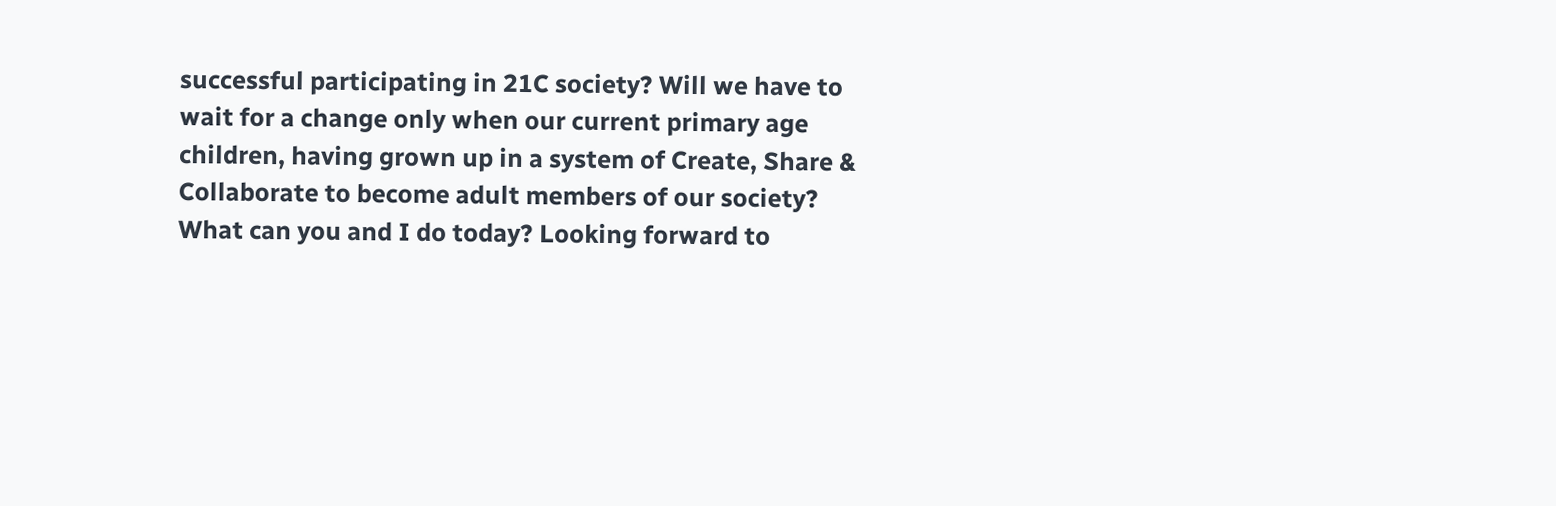successful participating in 21C society? Will we have to wait for a change only when our current primary age children, having grown up in a system of Create, Share & Collaborate to become adult members of our society? What can you and I do today? Looking forward to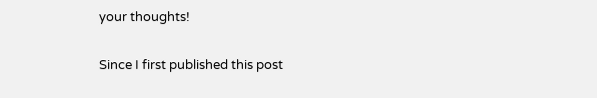your thoughts!

Since I first published this post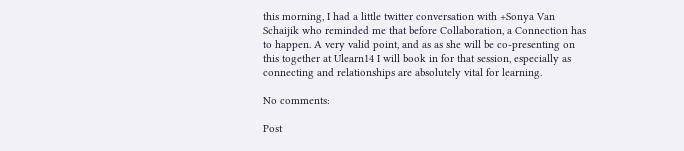this morning, I had a little twitter conversation with +Sonya Van Schaijik who reminded me that before Collaboration, a Connection has to happen. A very valid point, and as as she will be co-presenting on this together at Ulearn14 I will book in for that session, especially as connecting and relationships are absolutely vital for learning.

No comments:

Post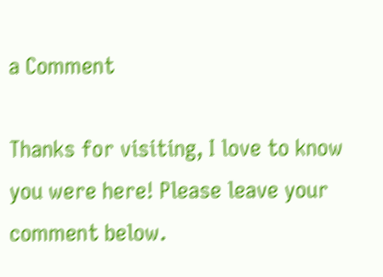a Comment

Thanks for visiting, I love to know you were here! Please leave your comment below.